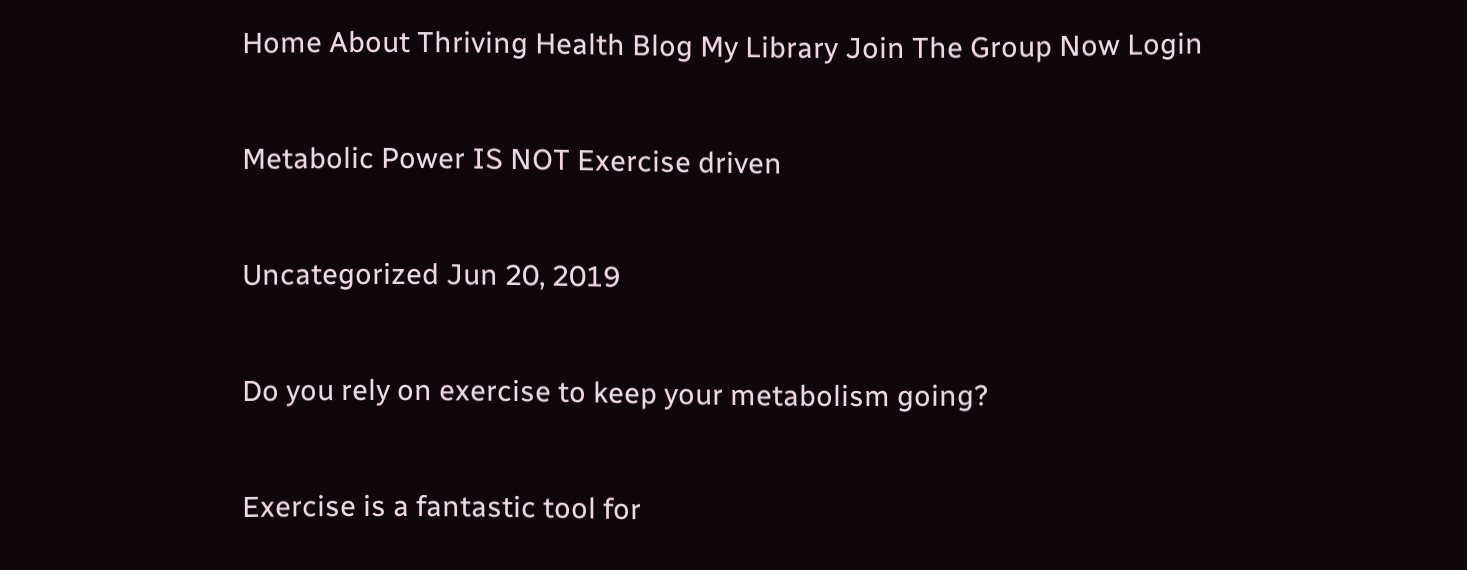Home About Thriving Health Blog My Library Join The Group Now Login

Metabolic Power IS NOT Exercise driven

Uncategorized Jun 20, 2019

Do you rely on exercise to keep your metabolism going?

Exercise is a fantastic tool for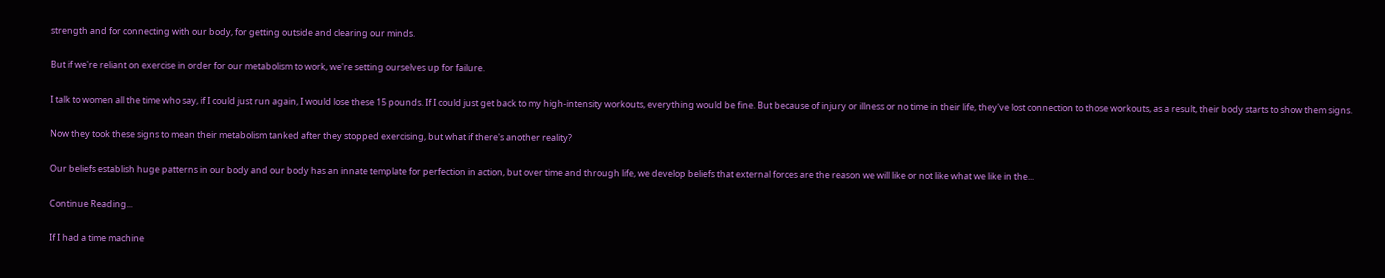strength and for connecting with our body, for getting outside and clearing our minds.

But if we're reliant on exercise in order for our metabolism to work, we're setting ourselves up for failure.

I talk to women all the time who say, if I could just run again, I would lose these 15 pounds. If I could just get back to my high-intensity workouts, everything would be fine. But because of injury or illness or no time in their life, they've lost connection to those workouts, as a result, their body starts to show them signs.

Now they took these signs to mean their metabolism tanked after they stopped exercising, but what if there's another reality?

Our beliefs establish huge patterns in our body and our body has an innate template for perfection in action, but over time and through life, we develop beliefs that external forces are the reason we will like or not like what we like in the...

Continue Reading...

If I had a time machine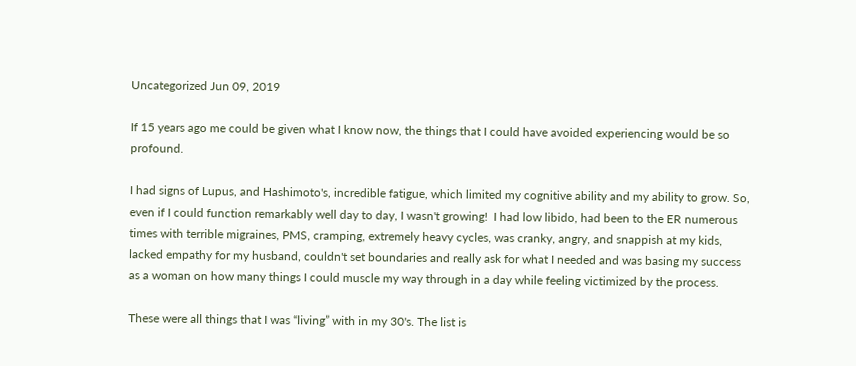Uncategorized Jun 09, 2019

If 15 years ago me could be given what I know now, the things that I could have avoided experiencing would be so profound.

I had signs of Lupus, and Hashimoto's, incredible fatigue, which limited my cognitive ability and my ability to grow. So, even if I could function remarkably well day to day, I wasn't growing!  I had low libido, had been to the ER numerous times with terrible migraines, PMS, cramping, extremely heavy cycles, was cranky, angry, and snappish at my kids, lacked empathy for my husband, couldn't set boundaries and really ask for what I needed and was basing my success as a woman on how many things I could muscle my way through in a day while feeling victimized by the process.

These were all things that I was “living” with in my 30's. The list is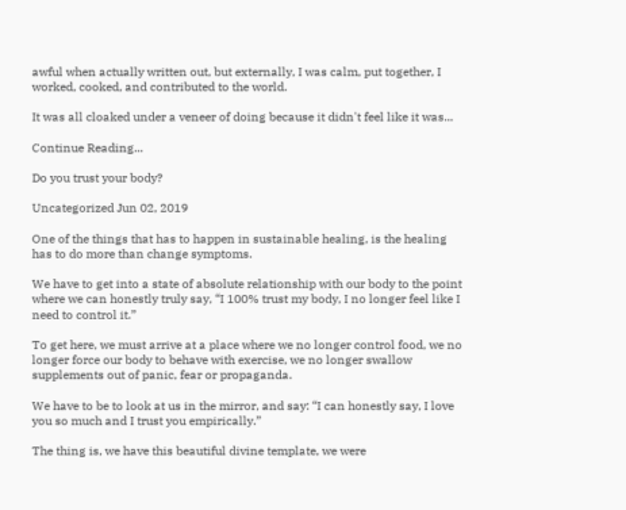awful when actually written out, but externally, I was calm, put together, I worked, cooked, and contributed to the world.

It was all cloaked under a veneer of doing because it didn't feel like it was...

Continue Reading...

Do you trust your body?

Uncategorized Jun 02, 2019

One of the things that has to happen in sustainable healing, is the healing has to do more than change symptoms.

We have to get into a state of absolute relationship with our body to the point where we can honestly truly say, “I 100% trust my body, I no longer feel like I need to control it.”

To get here, we must arrive at a place where we no longer control food, we no longer force our body to behave with exercise, we no longer swallow supplements out of panic, fear or propaganda.

We have to be to look at us in the mirror, and say: “I can honestly say, I love you so much and I trust you empirically.”

The thing is, we have this beautiful divine template, we were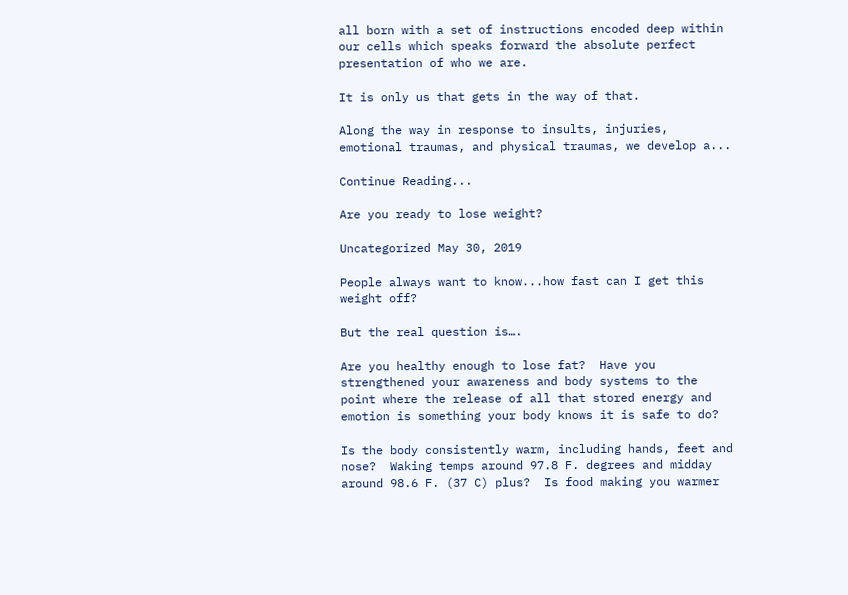all born with a set of instructions encoded deep within our cells which speaks forward the absolute perfect presentation of who we are.

It is only us that gets in the way of that.

Along the way in response to insults, injuries, emotional traumas, and physical traumas, we develop a...

Continue Reading...

Are you ready to lose weight?

Uncategorized May 30, 2019

People always want to know...how fast can I get this weight off?

But the real question is….

Are you healthy enough to lose fat?  Have you strengthened your awareness and body systems to the point where the release of all that stored energy and emotion is something your body knows it is safe to do?

Is the body consistently warm, including hands, feet and nose?  Waking temps around 97.8 F. degrees and midday around 98.6 F. (37 C) plus?  Is food making you warmer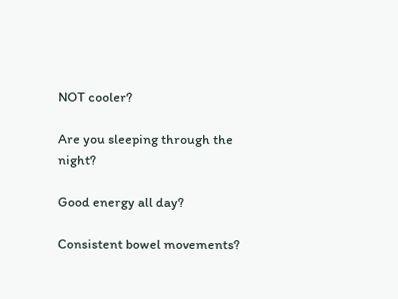NOT cooler?

Are you sleeping through the night?

Good energy all day?

Consistent bowel movements?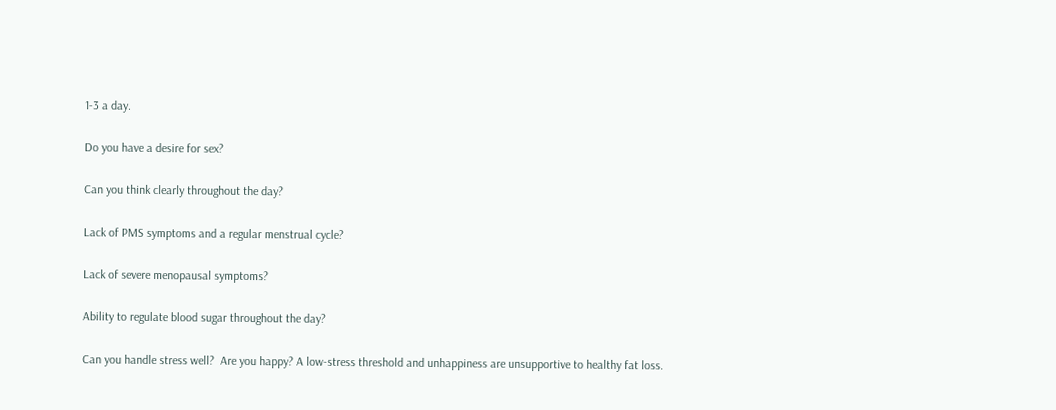1-3 a day.

Do you have a desire for sex?

Can you think clearly throughout the day?

Lack of PMS symptoms and a regular menstrual cycle?

Lack of severe menopausal symptoms?

Ability to regulate blood sugar throughout the day?

Can you handle stress well?  Are you happy? A low-stress threshold and unhappiness are unsupportive to healthy fat loss.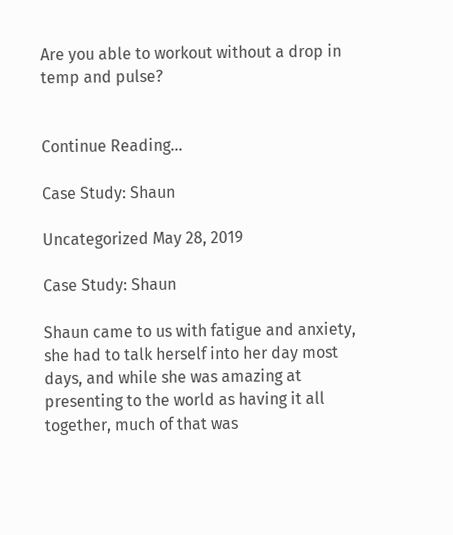Are you able to workout without a drop in temp and pulse?


Continue Reading...

Case Study: Shaun

Uncategorized May 28, 2019

Case Study: Shaun

Shaun came to us with fatigue and anxiety, she had to talk herself into her day most days, and while she was amazing at presenting to the world as having it all together, much of that was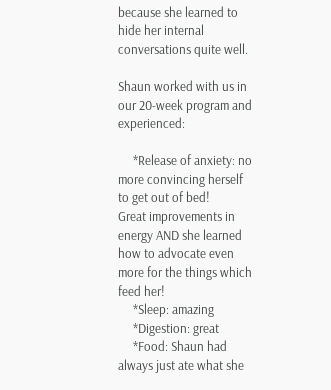because she learned to hide her internal conversations quite well.

Shaun worked with us in our 20-week program and experienced:

     *Release of anxiety: no more convincing herself to get out of bed!
Great improvements in energy AND she learned how to advocate even more for the things which feed her!
     *Sleep: amazing
     *Digestion: great
     *Food: Shaun had always just ate what she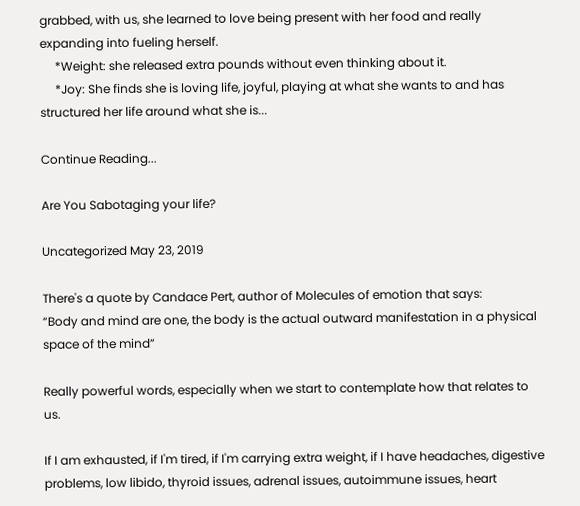grabbed, with us, she learned to love being present with her food and really expanding into fueling herself.
     *Weight: she released extra pounds without even thinking about it.
     *Joy: She finds she is loving life, joyful, playing at what she wants to and has structured her life around what she is...

Continue Reading...

Are You Sabotaging your life?

Uncategorized May 23, 2019

There's a quote by Candace Pert, author of Molecules of emotion that says:
“Body and mind are one, the body is the actual outward manifestation in a physical space of the mind”

Really powerful words, especially when we start to contemplate how that relates to us.

If I am exhausted, if I'm tired, if I'm carrying extra weight, if I have headaches, digestive problems, low libido, thyroid issues, adrenal issues, autoimmune issues, heart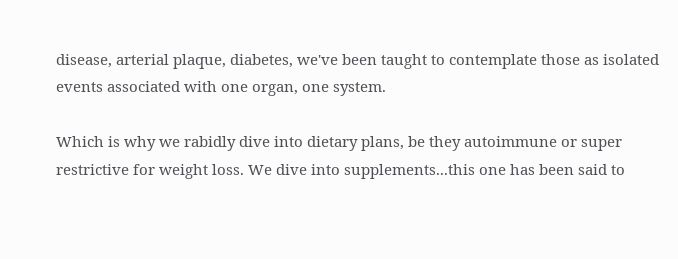disease, arterial plaque, diabetes, we've been taught to contemplate those as isolated events associated with one organ, one system.

Which is why we rabidly dive into dietary plans, be they autoimmune or super restrictive for weight loss. We dive into supplements...this one has been said to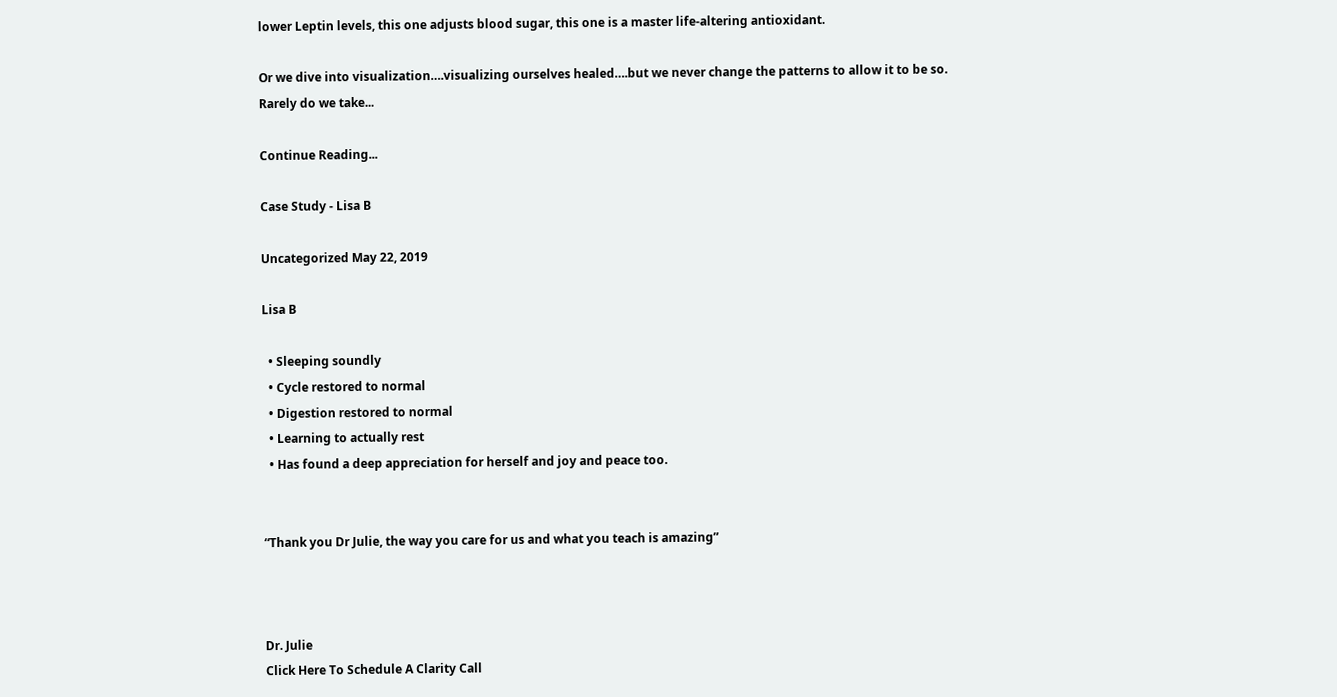lower Leptin levels, this one adjusts blood sugar, this one is a master life-altering antioxidant.

Or we dive into visualization….visualizing ourselves healed….but we never change the patterns to allow it to be so.
Rarely do we take...

Continue Reading...

Case Study - Lisa B

Uncategorized May 22, 2019

Lisa B

  • Sleeping soundly
  • Cycle restored to normal
  • Digestion restored to normal
  • Learning to actually rest
  • Has found a deep appreciation for herself and joy and peace too.


“Thank you Dr Julie, the way you care for us and what you teach is amazing”



Dr. Julie
Click Here To Schedule A Clarity Call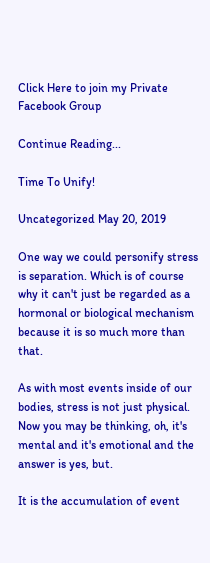Click Here to join my Private Facebook Group

Continue Reading...

Time To Unify!

Uncategorized May 20, 2019

One way we could personify stress is separation. Which is of course why it can't just be regarded as a hormonal or biological mechanism because it is so much more than that.

As with most events inside of our bodies, stress is not just physical. Now you may be thinking, oh, it's mental and it's emotional and the answer is yes, but.

It is the accumulation of event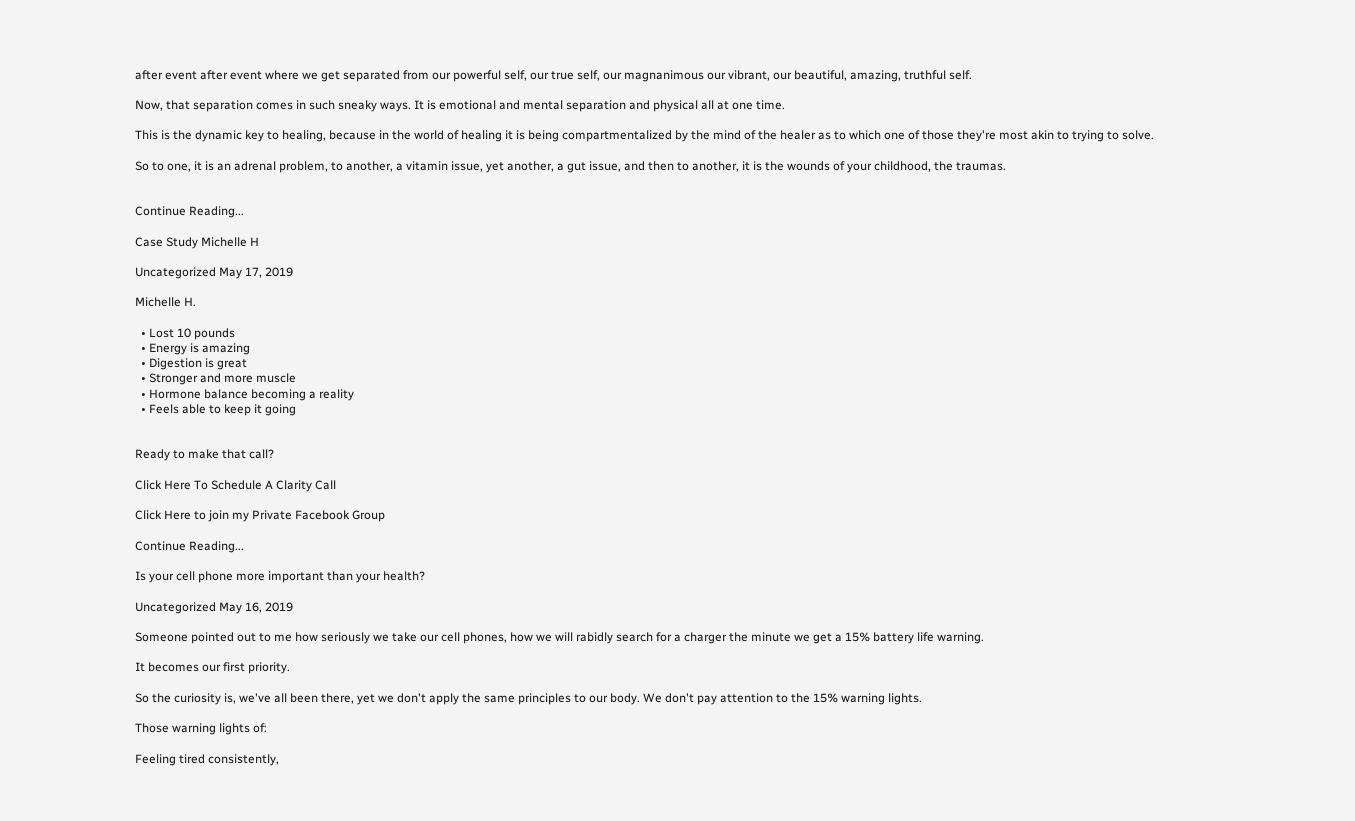after event after event where we get separated from our powerful self, our true self, our magnanimous our vibrant, our beautiful, amazing, truthful self.

Now, that separation comes in such sneaky ways. It is emotional and mental separation and physical all at one time.

This is the dynamic key to healing, because in the world of healing it is being compartmentalized by the mind of the healer as to which one of those they're most akin to trying to solve.

So to one, it is an adrenal problem, to another, a vitamin issue, yet another, a gut issue, and then to another, it is the wounds of your childhood, the traumas.


Continue Reading...

Case Study Michelle H

Uncategorized May 17, 2019

Michelle H.

  • Lost 10 pounds
  • Energy is amazing
  • Digestion is great
  • Stronger and more muscle
  • Hormone balance becoming a reality
  • Feels able to keep it going


Ready to make that call?

Click Here To Schedule A Clarity Call

Click Here to join my Private Facebook Group

Continue Reading...

Is your cell phone more important than your health?

Uncategorized May 16, 2019

Someone pointed out to me how seriously we take our cell phones, how we will rabidly search for a charger the minute we get a 15% battery life warning.

It becomes our first priority.

So the curiosity is, we've all been there, yet we don't apply the same principles to our body. We don't pay attention to the 15% warning lights.

Those warning lights of:

Feeling tired consistently,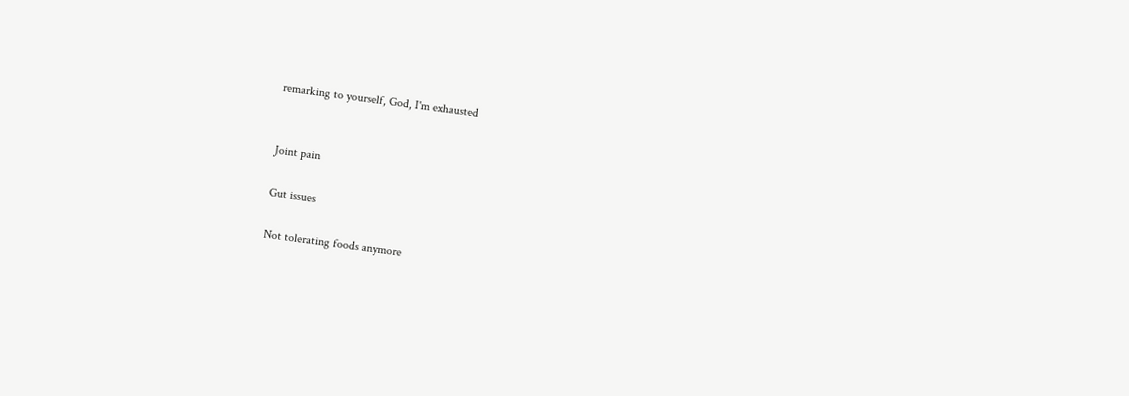remarking to yourself, God, I'm exhausted


Joint pain

Gut issues

Not tolerating foods anymore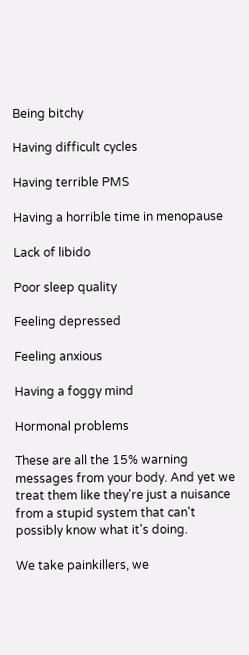Being bitchy

Having difficult cycles

Having terrible PMS

Having a horrible time in menopause

Lack of libido

Poor sleep quality

Feeling depressed

Feeling anxious

Having a foggy mind

Hormonal problems

These are all the 15% warning messages from your body. And yet we treat them like they're just a nuisance from a stupid system that can't possibly know what it's doing.

We take painkillers, we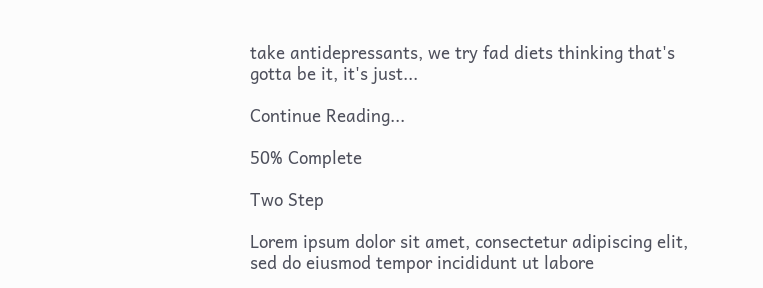take antidepressants, we try fad diets thinking that's gotta be it, it's just...

Continue Reading...

50% Complete

Two Step

Lorem ipsum dolor sit amet, consectetur adipiscing elit, sed do eiusmod tempor incididunt ut labore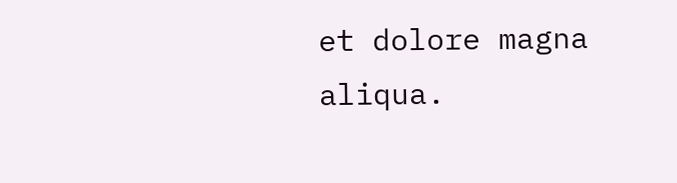et dolore magna aliqua.